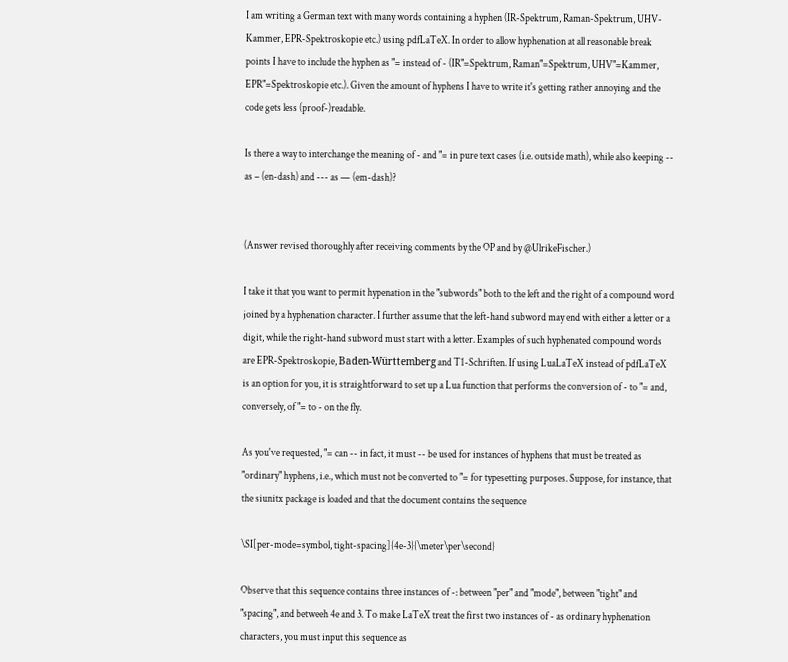I am writing a German text with many words containing a hyphen (IR-Spektrum, Raman-Spektrum, UHV-Kammer, EPR-Spektroskopie etc.) using pdfLaTeX. In order to allow hyphenation at all reasonable break points I have to include the hyphen as "= instead of - (IR"=Spektrum, Raman"=Spektrum, UHV"=Kammer, EPR"=Spektroskopie etc.). Given the amount of hyphens I have to write it's getting rather annoying and the code gets less (proof-)readable.

Is there a way to interchange the meaning of - and "= in pure text cases (i.e. outside math), while also keeping -- as – (en-dash) and --- as — (em-dash)?


(Answer revised thoroughly after receiving comments by the OP and by @UlrikeFischer.)

I take it that you want to permit hypenation in the "subwords" both to the left and the right of a compound word joined by a hyphenation character. I further assume that the left-hand subword may end with either a letter or a digit, while the right-hand subword must start with a letter. Examples of such hyphenated compound words are EPR-Spektroskopie, Baden-Württemberg and T1-Schriften. If using LuaLaTeX instead of pdfLaTeX is an option for you, it is straightforward to set up a Lua function that performs the conversion of - to "= and, conversely, of "= to - on the fly.

As you've requested, "= can -- in fact, it must -- be used for instances of hyphens that must be treated as "ordinary" hyphens, i.e., which must not be converted to "= for typesetting purposes. Suppose, for instance, that the siunitx package is loaded and that the document contains the sequence

\SI[per-mode=symbol, tight-spacing]{4e-3}{\meter\per\second}

Observe that this sequence contains three instances of -: between "per" and "mode", between "tight" and "spacing", and betweeh 4e and 3. To make LaTeX treat the first two instances of - as ordinary hyphenation characters, you must input this sequence as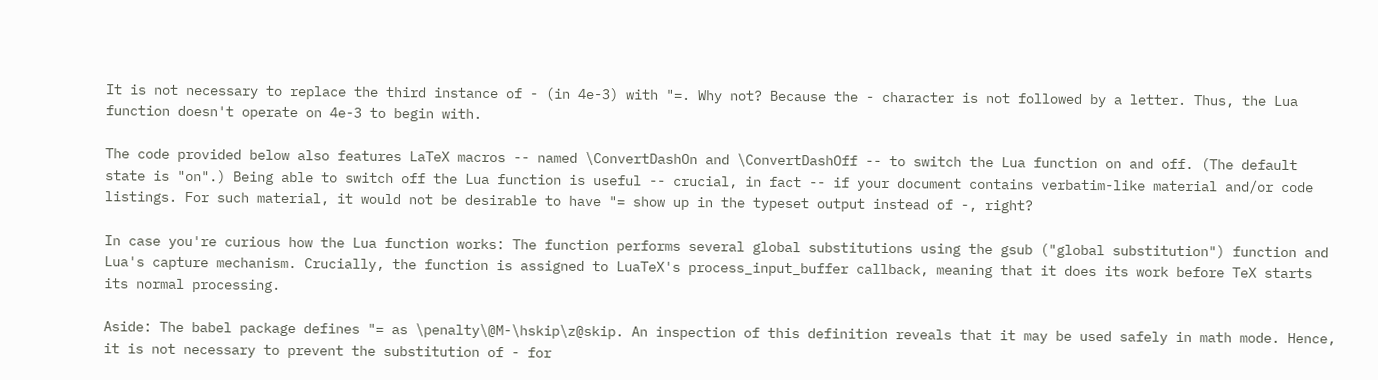It is not necessary to replace the third instance of - (in 4e-3) with "=. Why not? Because the - character is not followed by a letter. Thus, the Lua function doesn't operate on 4e-3 to begin with.

The code provided below also features LaTeX macros -- named \ConvertDashOn and \ConvertDashOff -- to switch the Lua function on and off. (The default state is "on".) Being able to switch off the Lua function is useful -- crucial, in fact -- if your document contains verbatim-like material and/or code listings. For such material, it would not be desirable to have "= show up in the typeset output instead of -, right?

In case you're curious how the Lua function works: The function performs several global substitutions using the gsub ("global substitution") function and Lua's capture mechanism. Crucially, the function is assigned to LuaTeX's process_input_buffer callback, meaning that it does its work before TeX starts its normal processing.

Aside: The babel package defines "= as \penalty\@M-\hskip\z@skip. An inspection of this definition reveals that it may be used safely in math mode. Hence, it is not necessary to prevent the substitution of - for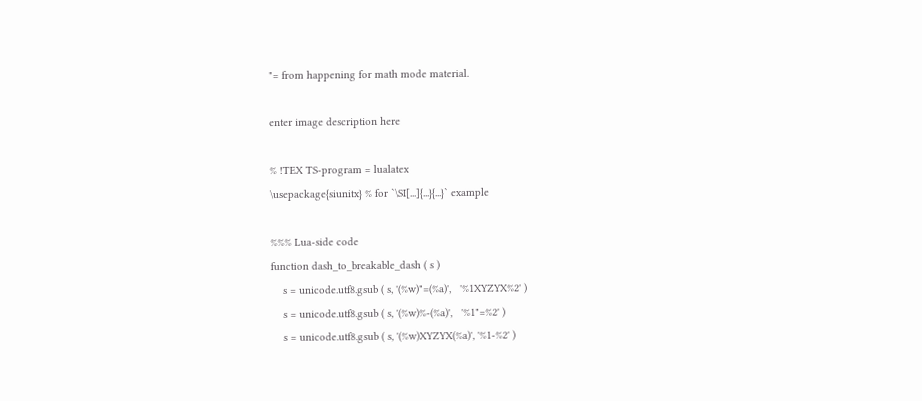"= from happening for math mode material.

enter image description here

% !TEX TS-program = lualatex
\usepackage{siunitx} % for `\SI[...]{...}{...}` example

%%% Lua-side code
function dash_to_breakable_dash ( s )
    s = unicode.utf8.gsub ( s, '(%w)"=(%a)',   '%1XYZYX%2' )
    s = unicode.utf8.gsub ( s, '(%w)%-(%a)',   '%1"=%2' )
    s = unicode.utf8.gsub ( s, '(%w)XYZYX(%a)', '%1-%2' )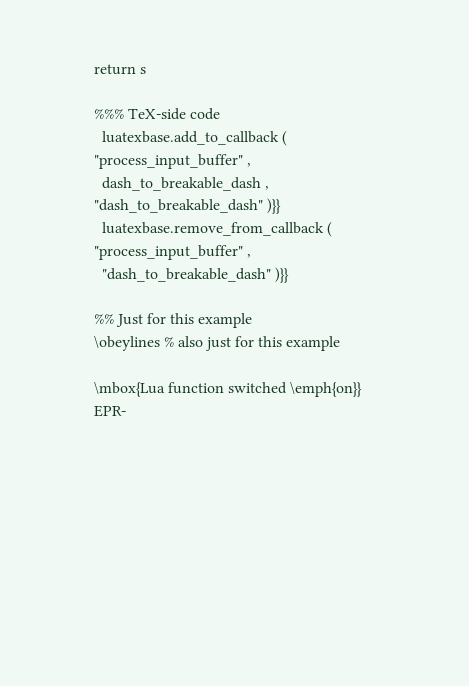return s

%%% TeX-side code
  luatexbase.add_to_callback ( "process_input_buffer" ,
  dash_to_breakable_dash , "dash_to_breakable_dash" )}}
  luatexbase.remove_from_callback ( "process_input_buffer" ,
  "dash_to_breakable_dash" )}}

%% Just for this example
\obeylines % also just for this example

\mbox{Lua function switched \emph{on}}
EPR-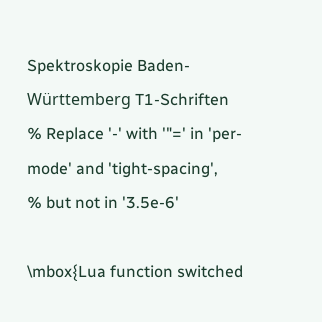Spektroskopie Baden-Württemberg T1-Schriften
% Replace '-' with '"=' in 'per-mode' and 'tight-spacing',
% but not in '3.5e-6'

\mbox{Lua function switched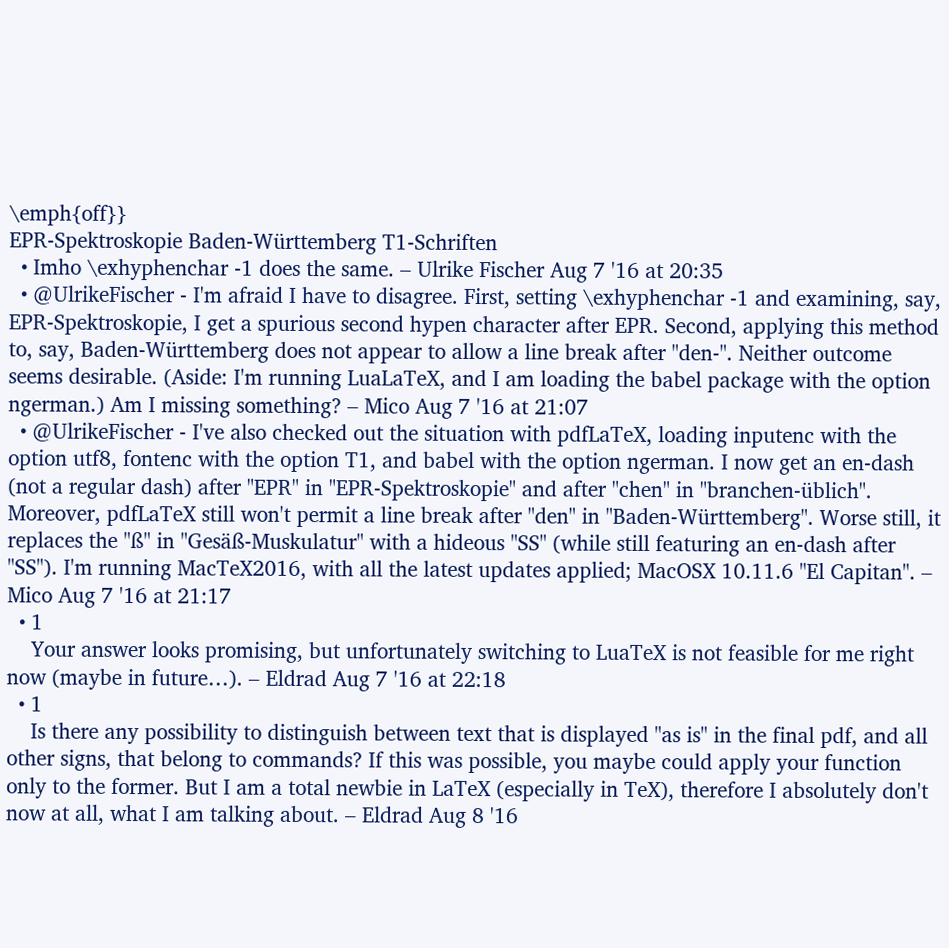\emph{off}}
EPR-Spektroskopie Baden-Württemberg T1-Schriften
  • Imho \exhyphenchar -1 does the same. – Ulrike Fischer Aug 7 '16 at 20:35
  • @UlrikeFischer - I'm afraid I have to disagree. First, setting \exhyphenchar -1 and examining, say, EPR-Spektroskopie, I get a spurious second hypen character after EPR. Second, applying this method to, say, Baden-Württemberg does not appear to allow a line break after "den-". Neither outcome seems desirable. (Aside: I'm running LuaLaTeX, and I am loading the babel package with the option ngerman.) Am I missing something? – Mico Aug 7 '16 at 21:07
  • @UlrikeFischer - I've also checked out the situation with pdfLaTeX, loading inputenc with the option utf8, fontenc with the option T1, and babel with the option ngerman. I now get an en-dash (not a regular dash) after "EPR" in "EPR-Spektroskopie" and after "chen" in "branchen-üblich". Moreover, pdfLaTeX still won't permit a line break after "den" in "Baden-Württemberg". Worse still, it replaces the "ß" in "Gesäß-Muskulatur" with a hideous "SS" (while still featuring an en-dash after "SS"). I'm running MacTeX2016, with all the latest updates applied; MacOSX 10.11.6 "El Capitan". – Mico Aug 7 '16 at 21:17
  • 1
    Your answer looks promising, but unfortunately switching to LuaTeX is not feasible for me right now (maybe in future…). – Eldrad Aug 7 '16 at 22:18
  • 1
    Is there any possibility to distinguish between text that is displayed "as is" in the final pdf, and all other signs, that belong to commands? If this was possible, you maybe could apply your function only to the former. But I am a total newbie in LaTeX (especially in TeX), therefore I absolutely don't now at all, what I am talking about. – Eldrad Aug 8 '16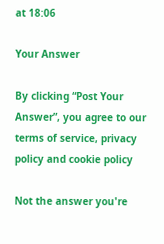at 18:06

Your Answer

By clicking “Post Your Answer”, you agree to our terms of service, privacy policy and cookie policy

Not the answer you're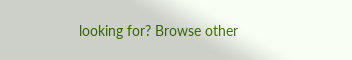looking for? Browse other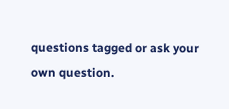questions tagged or ask your own question.